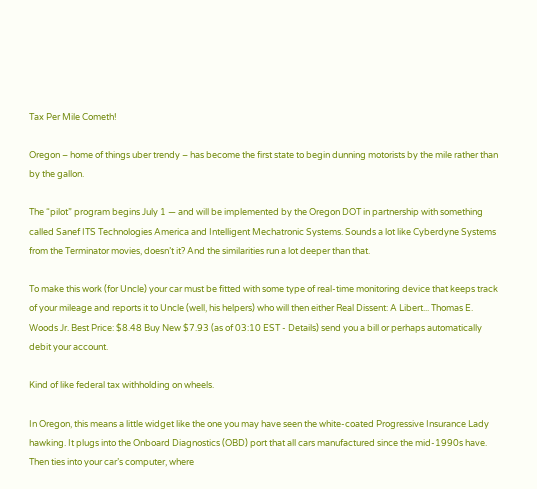Tax Per Mile Cometh!

Oregon – home of things uber trendy – has become the first state to begin dunning motorists by the mile rather than by the gallon.

The “pilot” program begins July 1 — and will be implemented by the Oregon DOT in partnership with something called Sanef ITS Technologies America and Intelligent Mechatronic Systems. Sounds a lot like Cyberdyne Systems from the Terminator movies, doesn’t it? And the similarities run a lot deeper than that.

To make this work (for Uncle) your car must be fitted with some type of real-time monitoring device that keeps track of your mileage and reports it to Uncle (well, his helpers) who will then either Real Dissent: A Libert... Thomas E. Woods Jr. Best Price: $8.48 Buy New $7.93 (as of 03:10 EST - Details) send you a bill or perhaps automatically debit your account.

Kind of like federal tax withholding on wheels.

In Oregon, this means a little widget like the one you may have seen the white-coated Progressive Insurance Lady hawking. It plugs into the Onboard Diagnostics (OBD) port that all cars manufactured since the mid-1990s have. Then ties into your car’s computer, where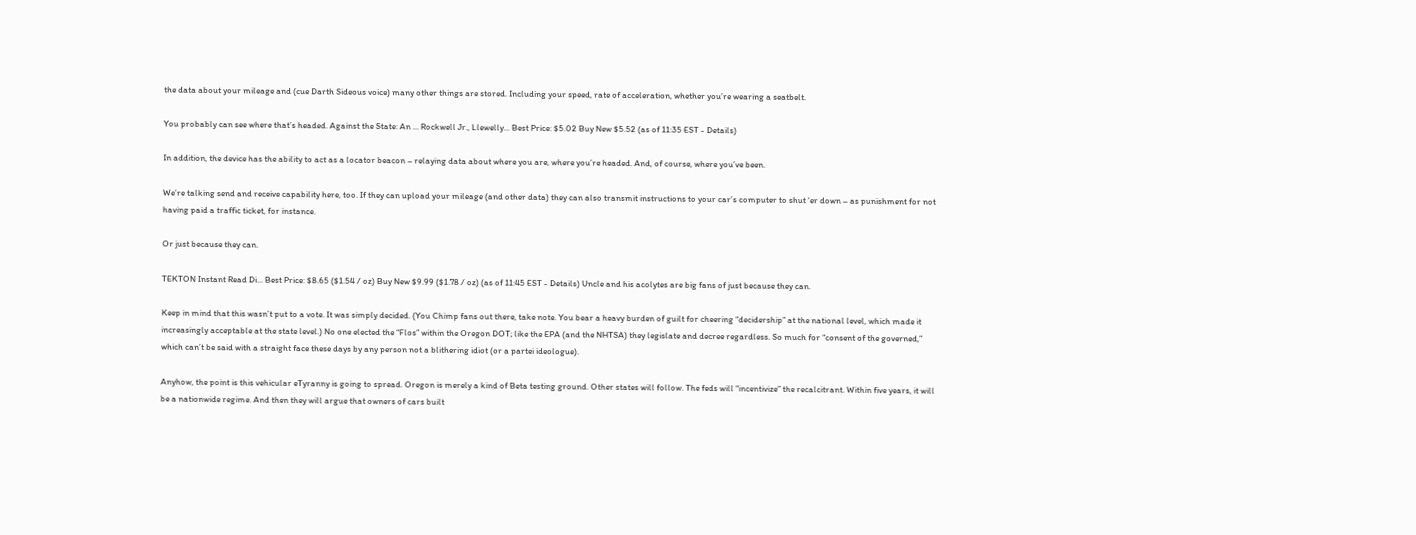the data about your mileage and (cue Darth Sideous voice) many other things are stored. Including your speed, rate of acceleration, whether you’re wearing a seatbelt.

You probably can see where that’s headed. Against the State: An ... Rockwell Jr., Llewelly... Best Price: $5.02 Buy New $5.52 (as of 11:35 EST - Details)

In addition, the device has the ability to act as a locator beacon – relaying data about where you are, where you’re headed. And, of course, where you’ve been.

We’re talking send and receive capability here, too. If they can upload your mileage (and other data) they can also transmit instructions to your car’s computer to shut ‘er down – as punishment for not having paid a traffic ticket, for instance.

Or just because they can.

TEKTON Instant Read Di... Best Price: $8.65 ($1.54 / oz) Buy New $9.99 ($1.78 / oz) (as of 11:45 EST - Details) Uncle and his acolytes are big fans of just because they can.

Keep in mind that this wasn’t put to a vote. It was simply decided. (You Chimp fans out there, take note. You bear a heavy burden of guilt for cheering “decidership” at the national level, which made it increasingly acceptable at the state level.) No one elected the “Flos” within the Oregon DOT; like the EPA (and the NHTSA) they legislate and decree regardless. So much for “consent of the governed,” which can’t be said with a straight face these days by any person not a blithering idiot (or a partei ideologue).

Anyhow, the point is this vehicular eTyranny is going to spread. Oregon is merely a kind of Beta testing ground. Other states will follow. The feds will “incentivize” the recalcitrant. Within five years, it will be a nationwide regime. And then they will argue that owners of cars built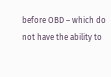before OBD – which do not have the ability to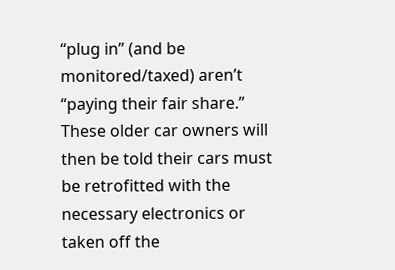“plug in” (and be monitored/taxed) aren’t “paying their fair share.” These older car owners will then be told their cars must be retrofitted with the necessary electronics or taken off the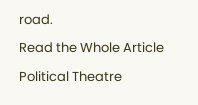road.

Read the Whole Article

Political Theatre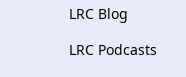LRC Blog

LRC Podcasts